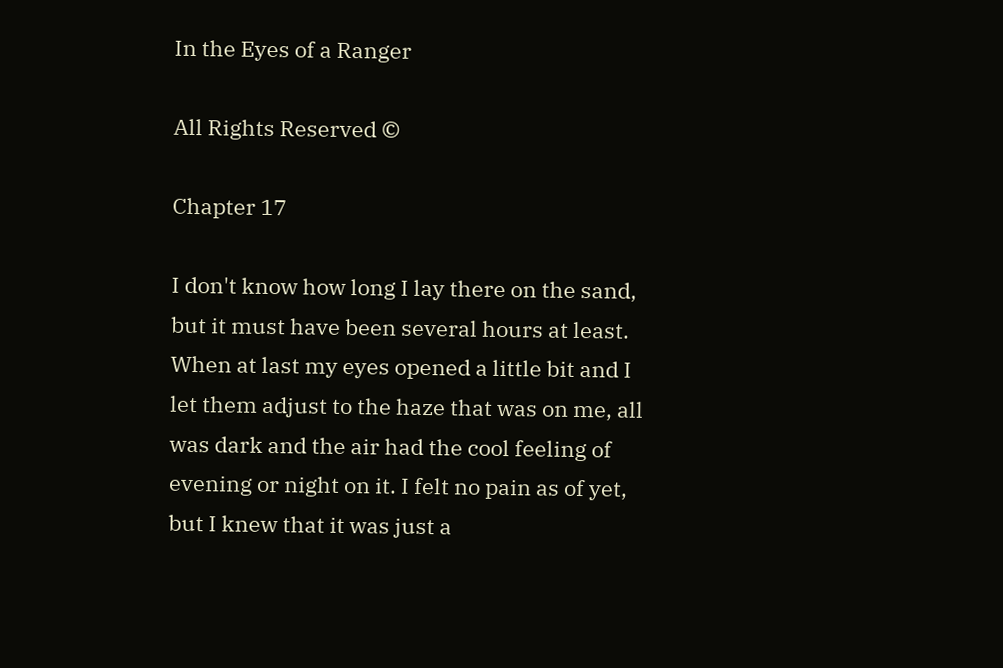In the Eyes of a Ranger

All Rights Reserved ©

Chapter 17

I don't know how long I lay there on the sand, but it must have been several hours at least. When at last my eyes opened a little bit and I let them adjust to the haze that was on me, all was dark and the air had the cool feeling of evening or night on it. I felt no pain as of yet, but I knew that it was just a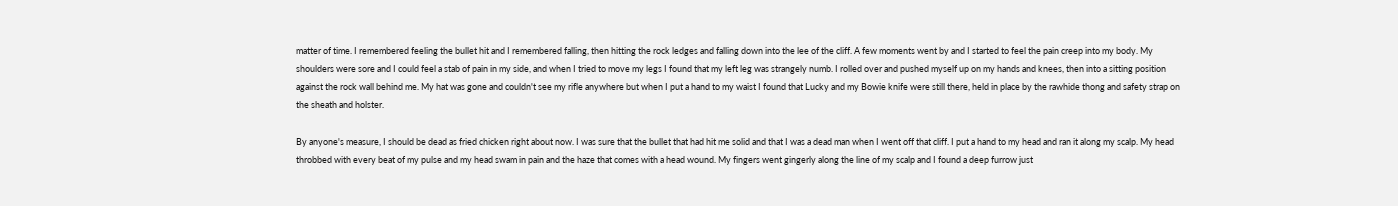matter of time. I remembered feeling the bullet hit and I remembered falling, then hitting the rock ledges and falling down into the lee of the cliff. A few moments went by and I started to feel the pain creep into my body. My shoulders were sore and I could feel a stab of pain in my side, and when I tried to move my legs I found that my left leg was strangely numb. I rolled over and pushed myself up on my hands and knees, then into a sitting position against the rock wall behind me. My hat was gone and couldn't see my rifle anywhere but when I put a hand to my waist I found that Lucky and my Bowie knife were still there, held in place by the rawhide thong and safety strap on the sheath and holster.

By anyone's measure, I should be dead as fried chicken right about now. I was sure that the bullet that had hit me solid and that I was a dead man when I went off that cliff. I put a hand to my head and ran it along my scalp. My head throbbed with every beat of my pulse and my head swam in pain and the haze that comes with a head wound. My fingers went gingerly along the line of my scalp and I found a deep furrow just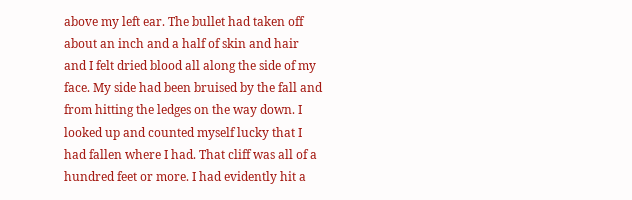above my left ear. The bullet had taken off about an inch and a half of skin and hair and I felt dried blood all along the side of my face. My side had been bruised by the fall and from hitting the ledges on the way down. I looked up and counted myself lucky that I had fallen where I had. That cliff was all of a hundred feet or more. I had evidently hit a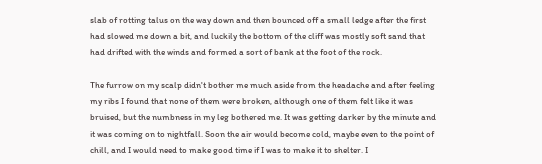slab of rotting talus on the way down and then bounced off a small ledge after the first had slowed me down a bit, and luckily the bottom of the cliff was mostly soft sand that had drifted with the winds and formed a sort of bank at the foot of the rock.

The furrow on my scalp didn't bother me much aside from the headache and after feeling my ribs I found that none of them were broken, although one of them felt like it was bruised, but the numbness in my leg bothered me. It was getting darker by the minute and it was coming on to nightfall. Soon the air would become cold, maybe even to the point of chill, and I would need to make good time if I was to make it to shelter. I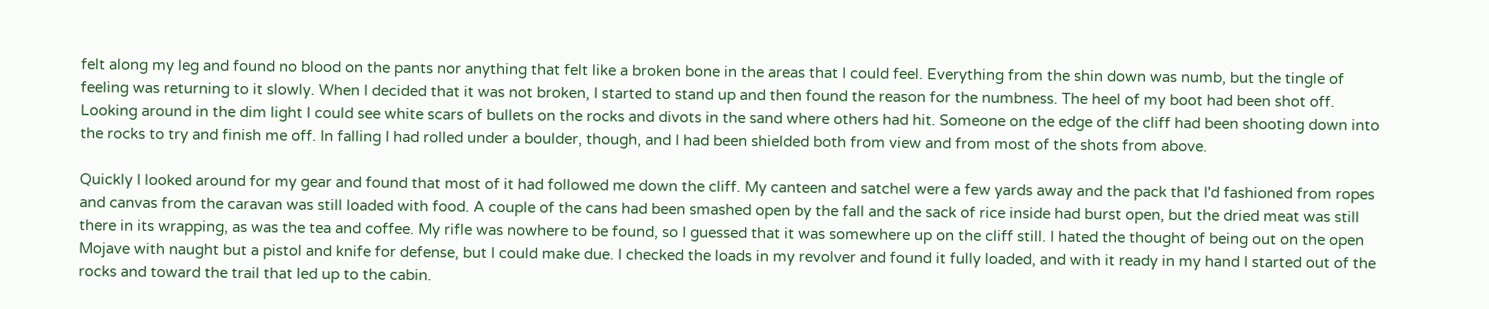felt along my leg and found no blood on the pants nor anything that felt like a broken bone in the areas that I could feel. Everything from the shin down was numb, but the tingle of feeling was returning to it slowly. When I decided that it was not broken, I started to stand up and then found the reason for the numbness. The heel of my boot had been shot off. Looking around in the dim light I could see white scars of bullets on the rocks and divots in the sand where others had hit. Someone on the edge of the cliff had been shooting down into the rocks to try and finish me off. In falling I had rolled under a boulder, though, and I had been shielded both from view and from most of the shots from above.

Quickly I looked around for my gear and found that most of it had followed me down the cliff. My canteen and satchel were a few yards away and the pack that I'd fashioned from ropes and canvas from the caravan was still loaded with food. A couple of the cans had been smashed open by the fall and the sack of rice inside had burst open, but the dried meat was still there in its wrapping, as was the tea and coffee. My rifle was nowhere to be found, so I guessed that it was somewhere up on the cliff still. I hated the thought of being out on the open Mojave with naught but a pistol and knife for defense, but I could make due. I checked the loads in my revolver and found it fully loaded, and with it ready in my hand I started out of the rocks and toward the trail that led up to the cabin.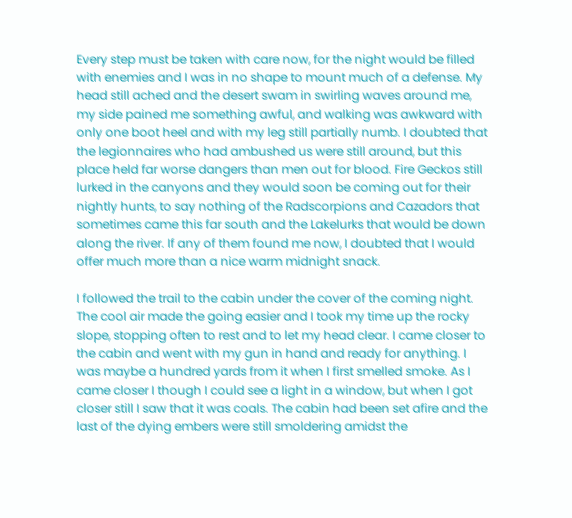Every step must be taken with care now, for the night would be filled with enemies and I was in no shape to mount much of a defense. My head still ached and the desert swam in swirling waves around me, my side pained me something awful, and walking was awkward with only one boot heel and with my leg still partially numb. I doubted that the legionnaires who had ambushed us were still around, but this place held far worse dangers than men out for blood. Fire Geckos still lurked in the canyons and they would soon be coming out for their nightly hunts, to say nothing of the Radscorpions and Cazadors that sometimes came this far south and the Lakelurks that would be down along the river. If any of them found me now, I doubted that I would offer much more than a nice warm midnight snack.

I followed the trail to the cabin under the cover of the coming night. The cool air made the going easier and I took my time up the rocky slope, stopping often to rest and to let my head clear. I came closer to the cabin and went with my gun in hand and ready for anything. I was maybe a hundred yards from it when I first smelled smoke. As I came closer I though I could see a light in a window, but when I got closer still I saw that it was coals. The cabin had been set afire and the last of the dying embers were still smoldering amidst the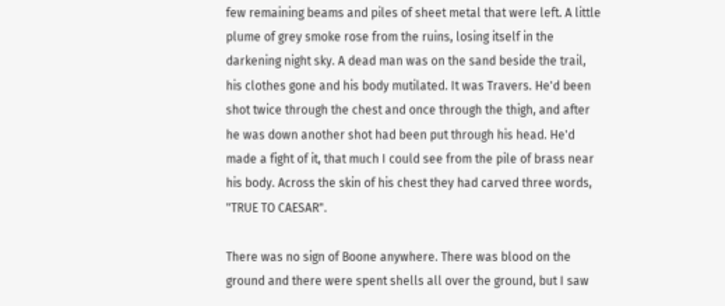few remaining beams and piles of sheet metal that were left. A little plume of grey smoke rose from the ruins, losing itself in the darkening night sky. A dead man was on the sand beside the trail, his clothes gone and his body mutilated. It was Travers. He'd been shot twice through the chest and once through the thigh, and after he was down another shot had been put through his head. He'd made a fight of it, that much I could see from the pile of brass near his body. Across the skin of his chest they had carved three words, "TRUE TO CAESAR".

There was no sign of Boone anywhere. There was blood on the ground and there were spent shells all over the ground, but I saw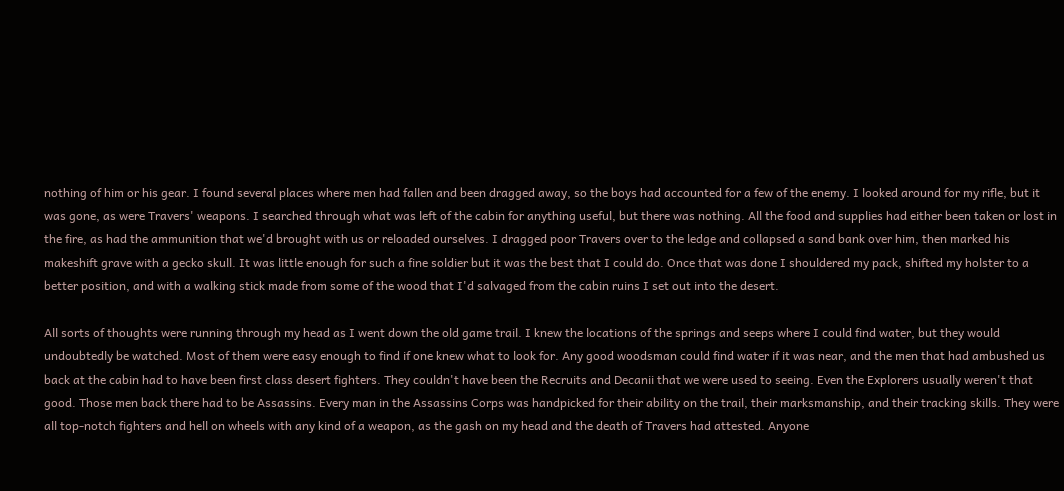nothing of him or his gear. I found several places where men had fallen and been dragged away, so the boys had accounted for a few of the enemy. I looked around for my rifle, but it was gone, as were Travers' weapons. I searched through what was left of the cabin for anything useful, but there was nothing. All the food and supplies had either been taken or lost in the fire, as had the ammunition that we'd brought with us or reloaded ourselves. I dragged poor Travers over to the ledge and collapsed a sand bank over him, then marked his makeshift grave with a gecko skull. It was little enough for such a fine soldier but it was the best that I could do. Once that was done I shouldered my pack, shifted my holster to a better position, and with a walking stick made from some of the wood that I'd salvaged from the cabin ruins I set out into the desert.

All sorts of thoughts were running through my head as I went down the old game trail. I knew the locations of the springs and seeps where I could find water, but they would undoubtedly be watched. Most of them were easy enough to find if one knew what to look for. Any good woodsman could find water if it was near, and the men that had ambushed us back at the cabin had to have been first class desert fighters. They couldn't have been the Recruits and Decanii that we were used to seeing. Even the Explorers usually weren't that good. Those men back there had to be Assassins. Every man in the Assassins Corps was handpicked for their ability on the trail, their marksmanship, and their tracking skills. They were all top-notch fighters and hell on wheels with any kind of a weapon, as the gash on my head and the death of Travers had attested. Anyone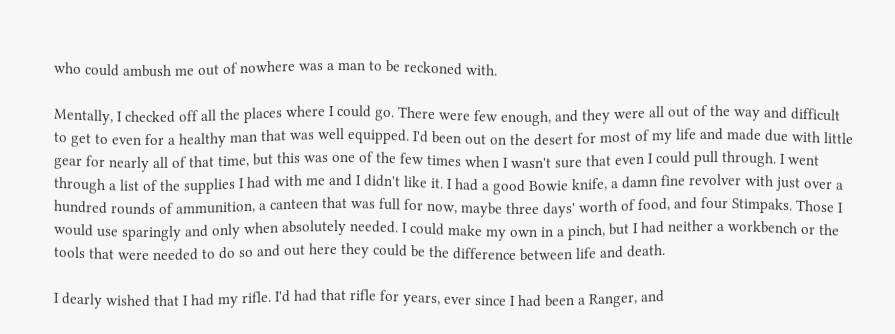who could ambush me out of nowhere was a man to be reckoned with.

Mentally, I checked off all the places where I could go. There were few enough, and they were all out of the way and difficult to get to even for a healthy man that was well equipped. I'd been out on the desert for most of my life and made due with little gear for nearly all of that time, but this was one of the few times when I wasn't sure that even I could pull through. I went through a list of the supplies I had with me and I didn't like it. I had a good Bowie knife, a damn fine revolver with just over a hundred rounds of ammunition, a canteen that was full for now, maybe three days' worth of food, and four Stimpaks. Those I would use sparingly and only when absolutely needed. I could make my own in a pinch, but I had neither a workbench or the tools that were needed to do so and out here they could be the difference between life and death.

I dearly wished that I had my rifle. I'd had that rifle for years, ever since I had been a Ranger, and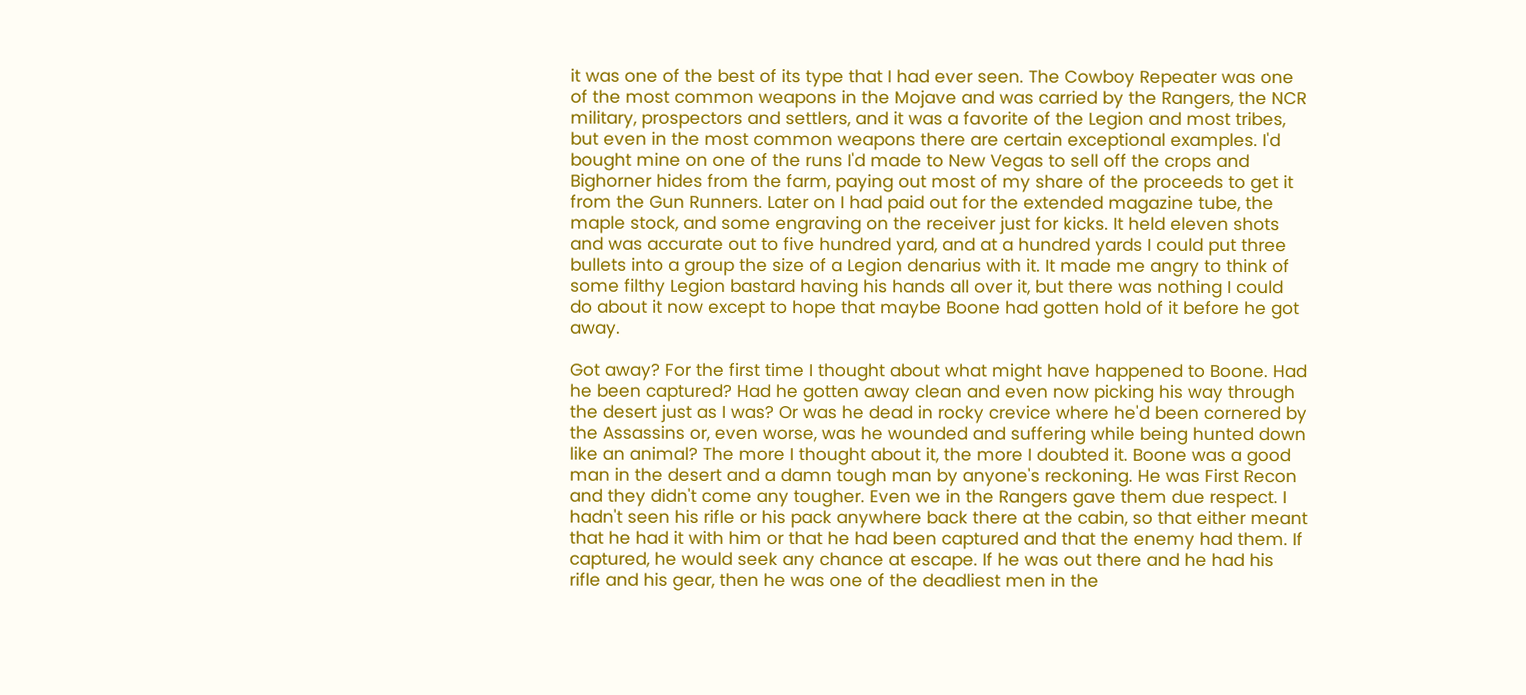it was one of the best of its type that I had ever seen. The Cowboy Repeater was one of the most common weapons in the Mojave and was carried by the Rangers, the NCR military, prospectors and settlers, and it was a favorite of the Legion and most tribes, but even in the most common weapons there are certain exceptional examples. I'd bought mine on one of the runs I'd made to New Vegas to sell off the crops and Bighorner hides from the farm, paying out most of my share of the proceeds to get it from the Gun Runners. Later on I had paid out for the extended magazine tube, the maple stock, and some engraving on the receiver just for kicks. It held eleven shots and was accurate out to five hundred yard, and at a hundred yards I could put three bullets into a group the size of a Legion denarius with it. It made me angry to think of some filthy Legion bastard having his hands all over it, but there was nothing I could do about it now except to hope that maybe Boone had gotten hold of it before he got away.

Got away? For the first time I thought about what might have happened to Boone. Had he been captured? Had he gotten away clean and even now picking his way through the desert just as I was? Or was he dead in rocky crevice where he'd been cornered by the Assassins or, even worse, was he wounded and suffering while being hunted down like an animal? The more I thought about it, the more I doubted it. Boone was a good man in the desert and a damn tough man by anyone's reckoning. He was First Recon and they didn't come any tougher. Even we in the Rangers gave them due respect. I hadn't seen his rifle or his pack anywhere back there at the cabin, so that either meant that he had it with him or that he had been captured and that the enemy had them. If captured, he would seek any chance at escape. If he was out there and he had his rifle and his gear, then he was one of the deadliest men in the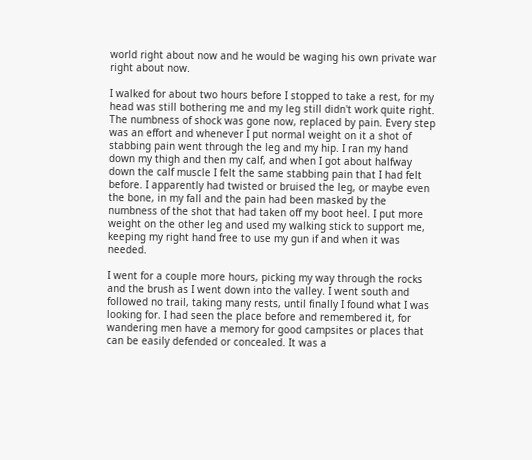world right about now and he would be waging his own private war right about now.

I walked for about two hours before I stopped to take a rest, for my head was still bothering me and my leg still didn't work quite right. The numbness of shock was gone now, replaced by pain. Every step was an effort and whenever I put normal weight on it a shot of stabbing pain went through the leg and my hip. I ran my hand down my thigh and then my calf, and when I got about halfway down the calf muscle I felt the same stabbing pain that I had felt before. I apparently had twisted or bruised the leg, or maybe even the bone, in my fall and the pain had been masked by the numbness of the shot that had taken off my boot heel. I put more weight on the other leg and used my walking stick to support me, keeping my right hand free to use my gun if and when it was needed.

I went for a couple more hours, picking my way through the rocks and the brush as I went down into the valley. I went south and followed no trail, taking many rests, until finally I found what I was looking for. I had seen the place before and remembered it, for wandering men have a memory for good campsites or places that can be easily defended or concealed. It was a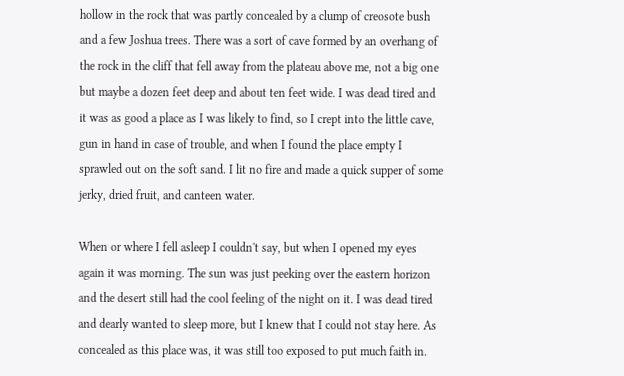hollow in the rock that was partly concealed by a clump of creosote bush and a few Joshua trees. There was a sort of cave formed by an overhang of the rock in the cliff that fell away from the plateau above me, not a big one but maybe a dozen feet deep and about ten feet wide. I was dead tired and it was as good a place as I was likely to find, so I crept into the little cave, gun in hand in case of trouble, and when I found the place empty I sprawled out on the soft sand. I lit no fire and made a quick supper of some jerky, dried fruit, and canteen water.

When or where I fell asleep I couldn't say, but when I opened my eyes again it was morning. The sun was just peeking over the eastern horizon and the desert still had the cool feeling of the night on it. I was dead tired and dearly wanted to sleep more, but I knew that I could not stay here. As concealed as this place was, it was still too exposed to put much faith in.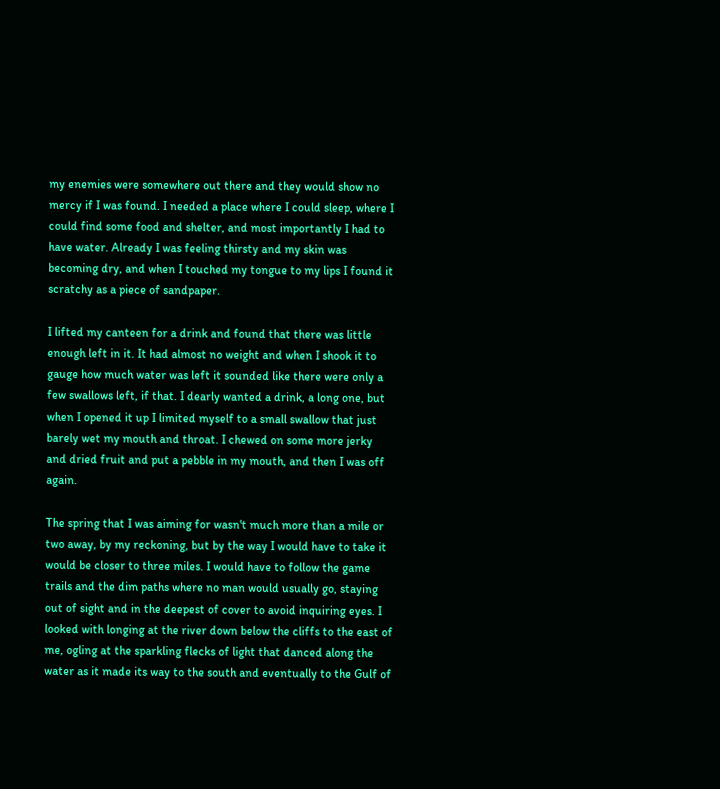my enemies were somewhere out there and they would show no mercy if I was found. I needed a place where I could sleep, where I could find some food and shelter, and most importantly I had to have water. Already I was feeling thirsty and my skin was becoming dry, and when I touched my tongue to my lips I found it scratchy as a piece of sandpaper.

I lifted my canteen for a drink and found that there was little enough left in it. It had almost no weight and when I shook it to gauge how much water was left it sounded like there were only a few swallows left, if that. I dearly wanted a drink, a long one, but when I opened it up I limited myself to a small swallow that just barely wet my mouth and throat. I chewed on some more jerky and dried fruit and put a pebble in my mouth, and then I was off again.

The spring that I was aiming for wasn't much more than a mile or two away, by my reckoning, but by the way I would have to take it would be closer to three miles. I would have to follow the game trails and the dim paths where no man would usually go, staying out of sight and in the deepest of cover to avoid inquiring eyes. I looked with longing at the river down below the cliffs to the east of me, ogling at the sparkling flecks of light that danced along the water as it made its way to the south and eventually to the Gulf of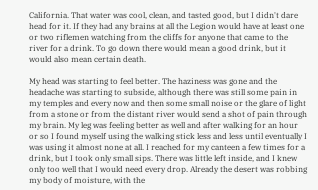California. That water was cool, clean, and tasted good, but I didn't dare head for it. If they had any brains at all the Legion would have at least one or two riflemen watching from the cliffs for anyone that came to the river for a drink. To go down there would mean a good drink, but it would also mean certain death.

My head was starting to feel better. The haziness was gone and the headache was starting to subside, although there was still some pain in my temples and every now and then some small noise or the glare of light from a stone or from the distant river would send a shot of pain through my brain. My leg was feeling better as well and after walking for an hour or so I found myself using the walking stick less and less until eventually I was using it almost none at all. I reached for my canteen a few times for a drink, but I took only small sips. There was little left inside, and I knew only too well that I would need every drop. Already the desert was robbing my body of moisture, with the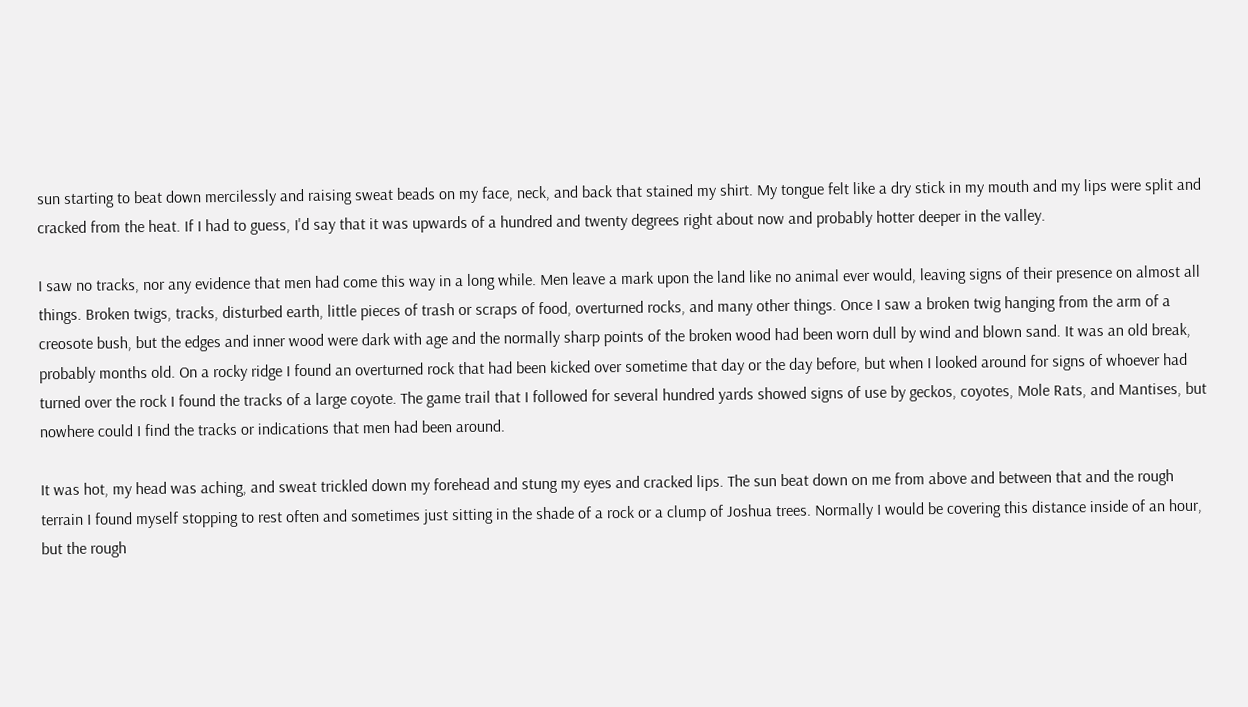sun starting to beat down mercilessly and raising sweat beads on my face, neck, and back that stained my shirt. My tongue felt like a dry stick in my mouth and my lips were split and cracked from the heat. If I had to guess, I'd say that it was upwards of a hundred and twenty degrees right about now and probably hotter deeper in the valley.

I saw no tracks, nor any evidence that men had come this way in a long while. Men leave a mark upon the land like no animal ever would, leaving signs of their presence on almost all things. Broken twigs, tracks, disturbed earth, little pieces of trash or scraps of food, overturned rocks, and many other things. Once I saw a broken twig hanging from the arm of a creosote bush, but the edges and inner wood were dark with age and the normally sharp points of the broken wood had been worn dull by wind and blown sand. It was an old break, probably months old. On a rocky ridge I found an overturned rock that had been kicked over sometime that day or the day before, but when I looked around for signs of whoever had turned over the rock I found the tracks of a large coyote. The game trail that I followed for several hundred yards showed signs of use by geckos, coyotes, Mole Rats, and Mantises, but nowhere could I find the tracks or indications that men had been around.

It was hot, my head was aching, and sweat trickled down my forehead and stung my eyes and cracked lips. The sun beat down on me from above and between that and the rough terrain I found myself stopping to rest often and sometimes just sitting in the shade of a rock or a clump of Joshua trees. Normally I would be covering this distance inside of an hour, but the rough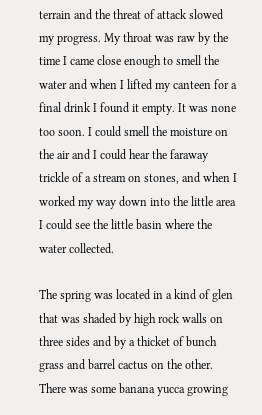terrain and the threat of attack slowed my progress. My throat was raw by the time I came close enough to smell the water and when I lifted my canteen for a final drink I found it empty. It was none too soon. I could smell the moisture on the air and I could hear the faraway trickle of a stream on stones, and when I worked my way down into the little area I could see the little basin where the water collected.

The spring was located in a kind of glen that was shaded by high rock walls on three sides and by a thicket of bunch grass and barrel cactus on the other. There was some banana yucca growing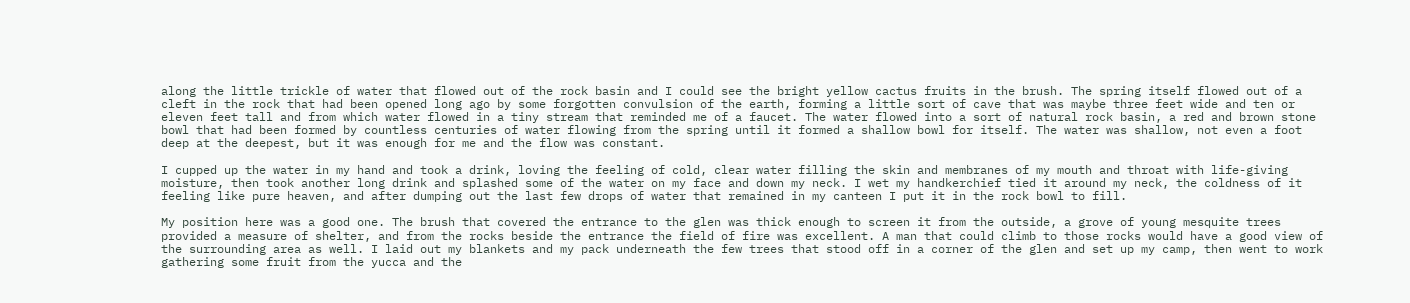along the little trickle of water that flowed out of the rock basin and I could see the bright yellow cactus fruits in the brush. The spring itself flowed out of a cleft in the rock that had been opened long ago by some forgotten convulsion of the earth, forming a little sort of cave that was maybe three feet wide and ten or eleven feet tall and from which water flowed in a tiny stream that reminded me of a faucet. The water flowed into a sort of natural rock basin, a red and brown stone bowl that had been formed by countless centuries of water flowing from the spring until it formed a shallow bowl for itself. The water was shallow, not even a foot deep at the deepest, but it was enough for me and the flow was constant.

I cupped up the water in my hand and took a drink, loving the feeling of cold, clear water filling the skin and membranes of my mouth and throat with life-giving moisture, then took another long drink and splashed some of the water on my face and down my neck. I wet my handkerchief tied it around my neck, the coldness of it feeling like pure heaven, and after dumping out the last few drops of water that remained in my canteen I put it in the rock bowl to fill.

My position here was a good one. The brush that covered the entrance to the glen was thick enough to screen it from the outside, a grove of young mesquite trees provided a measure of shelter, and from the rocks beside the entrance the field of fire was excellent. A man that could climb to those rocks would have a good view of the surrounding area as well. I laid out my blankets and my pack underneath the few trees that stood off in a corner of the glen and set up my camp, then went to work gathering some fruit from the yucca and the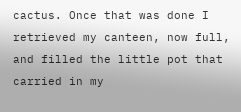cactus. Once that was done I retrieved my canteen, now full, and filled the little pot that carried in my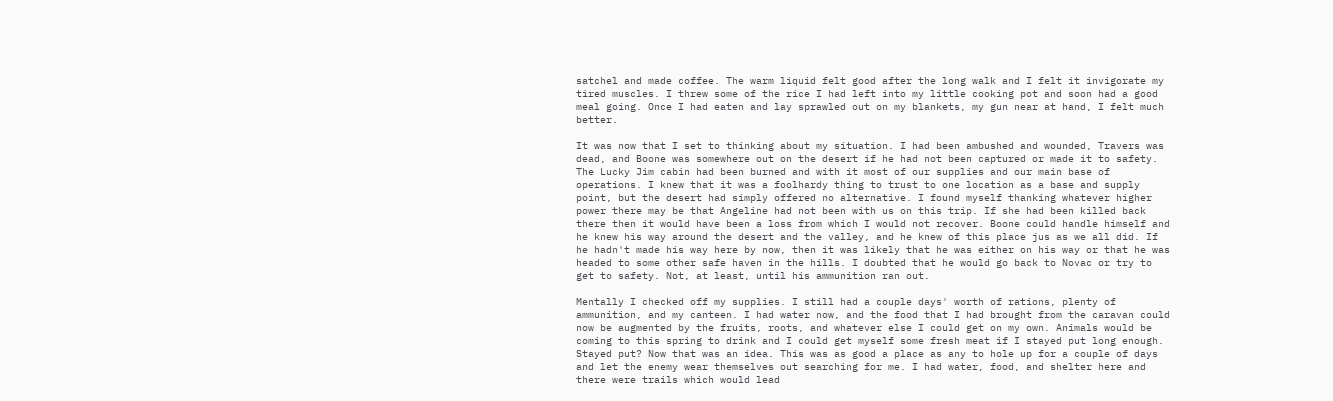satchel and made coffee. The warm liquid felt good after the long walk and I felt it invigorate my tired muscles. I threw some of the rice I had left into my little cooking pot and soon had a good meal going. Once I had eaten and lay sprawled out on my blankets, my gun near at hand, I felt much better.

It was now that I set to thinking about my situation. I had been ambushed and wounded, Travers was dead, and Boone was somewhere out on the desert if he had not been captured or made it to safety. The Lucky Jim cabin had been burned and with it most of our supplies and our main base of operations. I knew that it was a foolhardy thing to trust to one location as a base and supply point, but the desert had simply offered no alternative. I found myself thanking whatever higher power there may be that Angeline had not been with us on this trip. If she had been killed back there then it would have been a loss from which I would not recover. Boone could handle himself and he knew his way around the desert and the valley, and he knew of this place jus as we all did. If he hadn't made his way here by now, then it was likely that he was either on his way or that he was headed to some other safe haven in the hills. I doubted that he would go back to Novac or try to get to safety. Not, at least, until his ammunition ran out.

Mentally I checked off my supplies. I still had a couple days' worth of rations, plenty of ammunition, and my canteen. I had water now, and the food that I had brought from the caravan could now be augmented by the fruits, roots, and whatever else I could get on my own. Animals would be coming to this spring to drink and I could get myself some fresh meat if I stayed put long enough. Stayed put? Now that was an idea. This was as good a place as any to hole up for a couple of days and let the enemy wear themselves out searching for me. I had water, food, and shelter here and there were trails which would lead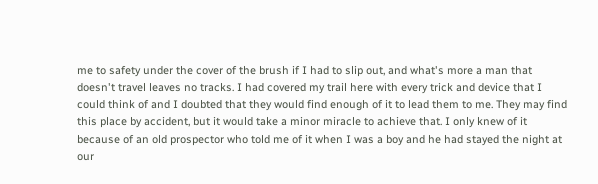me to safety under the cover of the brush if I had to slip out, and what's more a man that doesn't travel leaves no tracks. I had covered my trail here with every trick and device that I could think of and I doubted that they would find enough of it to lead them to me. They may find this place by accident, but it would take a minor miracle to achieve that. I only knew of it because of an old prospector who told me of it when I was a boy and he had stayed the night at our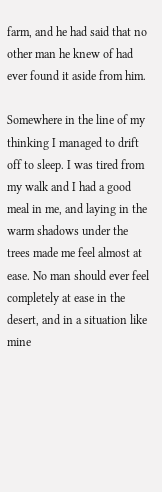farm, and he had said that no other man he knew of had ever found it aside from him.

Somewhere in the line of my thinking I managed to drift off to sleep. I was tired from my walk and I had a good meal in me, and laying in the warm shadows under the trees made me feel almost at ease. No man should ever feel completely at ease in the desert, and in a situation like mine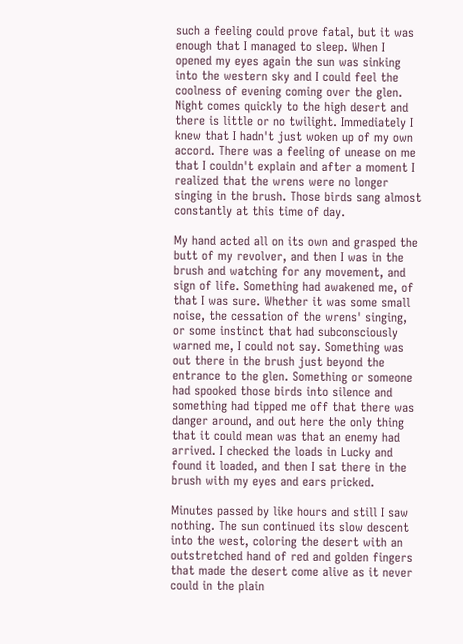such a feeling could prove fatal, but it was enough that I managed to sleep. When I opened my eyes again the sun was sinking into the western sky and I could feel the coolness of evening coming over the glen. Night comes quickly to the high desert and there is little or no twilight. Immediately I knew that I hadn't just woken up of my own accord. There was a feeling of unease on me that I couldn't explain and after a moment I realized that the wrens were no longer singing in the brush. Those birds sang almost constantly at this time of day.

My hand acted all on its own and grasped the butt of my revolver, and then I was in the brush and watching for any movement, and sign of life. Something had awakened me, of that I was sure. Whether it was some small noise, the cessation of the wrens' singing, or some instinct that had subconsciously warned me, I could not say. Something was out there in the brush just beyond the entrance to the glen. Something or someone had spooked those birds into silence and something had tipped me off that there was danger around, and out here the only thing that it could mean was that an enemy had arrived. I checked the loads in Lucky and found it loaded, and then I sat there in the brush with my eyes and ears pricked.

Minutes passed by like hours and still I saw nothing. The sun continued its slow descent into the west, coloring the desert with an outstretched hand of red and golden fingers that made the desert come alive as it never could in the plain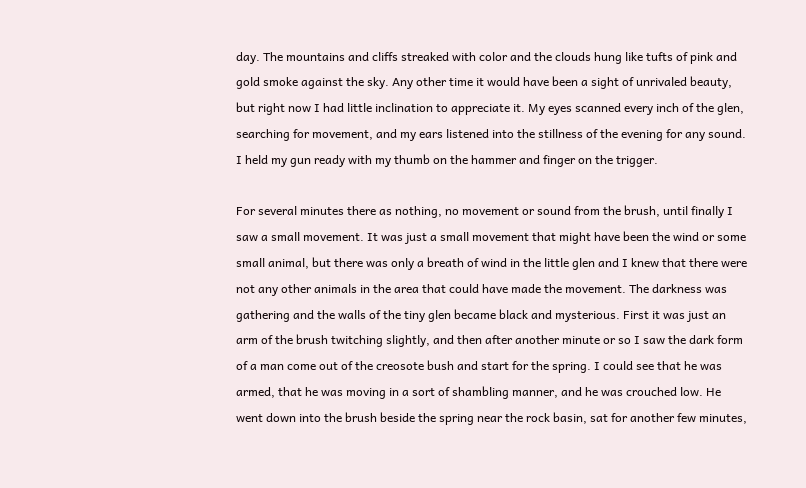day. The mountains and cliffs streaked with color and the clouds hung like tufts of pink and gold smoke against the sky. Any other time it would have been a sight of unrivaled beauty, but right now I had little inclination to appreciate it. My eyes scanned every inch of the glen, searching for movement, and my ears listened into the stillness of the evening for any sound. I held my gun ready with my thumb on the hammer and finger on the trigger.

For several minutes there as nothing, no movement or sound from the brush, until finally I saw a small movement. It was just a small movement that might have been the wind or some small animal, but there was only a breath of wind in the little glen and I knew that there were not any other animals in the area that could have made the movement. The darkness was gathering and the walls of the tiny glen became black and mysterious. First it was just an arm of the brush twitching slightly, and then after another minute or so I saw the dark form of a man come out of the creosote bush and start for the spring. I could see that he was armed, that he was moving in a sort of shambling manner, and he was crouched low. He went down into the brush beside the spring near the rock basin, sat for another few minutes,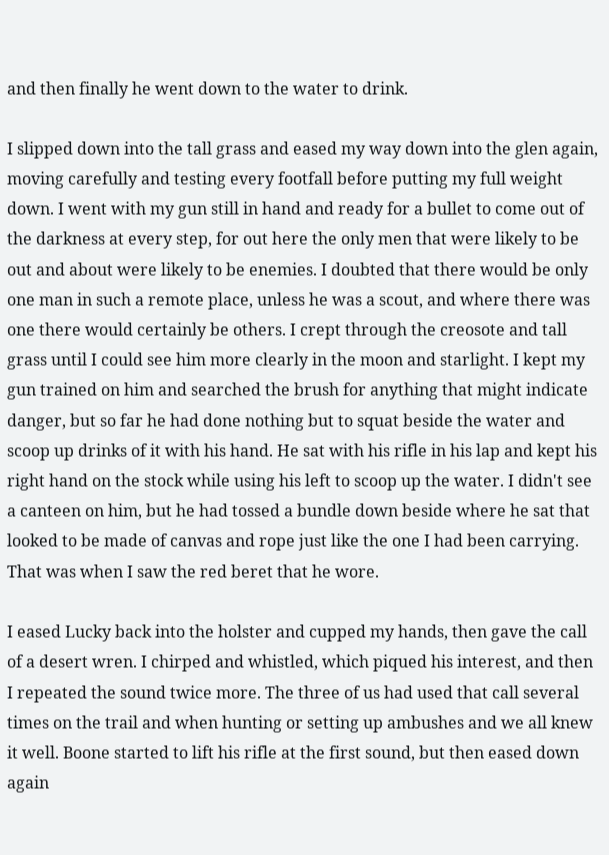and then finally he went down to the water to drink.

I slipped down into the tall grass and eased my way down into the glen again, moving carefully and testing every footfall before putting my full weight down. I went with my gun still in hand and ready for a bullet to come out of the darkness at every step, for out here the only men that were likely to be out and about were likely to be enemies. I doubted that there would be only one man in such a remote place, unless he was a scout, and where there was one there would certainly be others. I crept through the creosote and tall grass until I could see him more clearly in the moon and starlight. I kept my gun trained on him and searched the brush for anything that might indicate danger, but so far he had done nothing but to squat beside the water and scoop up drinks of it with his hand. He sat with his rifle in his lap and kept his right hand on the stock while using his left to scoop up the water. I didn't see a canteen on him, but he had tossed a bundle down beside where he sat that looked to be made of canvas and rope just like the one I had been carrying. That was when I saw the red beret that he wore.

I eased Lucky back into the holster and cupped my hands, then gave the call of a desert wren. I chirped and whistled, which piqued his interest, and then I repeated the sound twice more. The three of us had used that call several times on the trail and when hunting or setting up ambushes and we all knew it well. Boone started to lift his rifle at the first sound, but then eased down again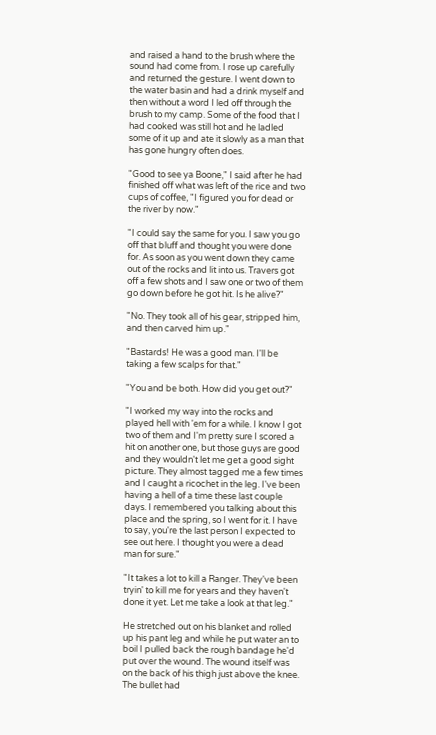and raised a hand to the brush where the sound had come from. I rose up carefully and returned the gesture. I went down to the water basin and had a drink myself and then without a word I led off through the brush to my camp. Some of the food that I had cooked was still hot and he ladled some of it up and ate it slowly as a man that has gone hungry often does.

"Good to see ya Boone," I said after he had finished off what was left of the rice and two cups of coffee, "I figured you for dead or the river by now."

"I could say the same for you. I saw you go off that bluff and thought you were done for. As soon as you went down they came out of the rocks and lit into us. Travers got off a few shots and I saw one or two of them go down before he got hit. Is he alive?"

"No. They took all of his gear, stripped him, and then carved him up."

"Bastards! He was a good man. I'll be taking a few scalps for that."

"You and be both. How did you get out?"

"I worked my way into the rocks and played hell with 'em for a while. I know I got two of them and I'm pretty sure I scored a hit on another one, but those guys are good and they wouldn't let me get a good sight picture. They almost tagged me a few times and I caught a ricochet in the leg. I've been having a hell of a time these last couple days. I remembered you talking about this place and the spring, so I went for it. I have to say, you're the last person I expected to see out here. I thought you were a dead man for sure."

"It takes a lot to kill a Ranger. They've been tryin' to kill me for years and they haven't done it yet. Let me take a look at that leg."

He stretched out on his blanket and rolled up his pant leg and while he put water an to boil I pulled back the rough bandage he'd put over the wound. The wound itself was on the back of his thigh just above the knee. The bullet had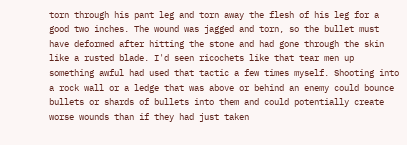torn through his pant leg and torn away the flesh of his leg for a good two inches. The wound was jagged and torn, so the bullet must have deformed after hitting the stone and had gone through the skin like a rusted blade. I'd seen ricochets like that tear men up something awful had used that tactic a few times myself. Shooting into a rock wall or a ledge that was above or behind an enemy could bounce bullets or shards of bullets into them and could potentially create worse wounds than if they had just taken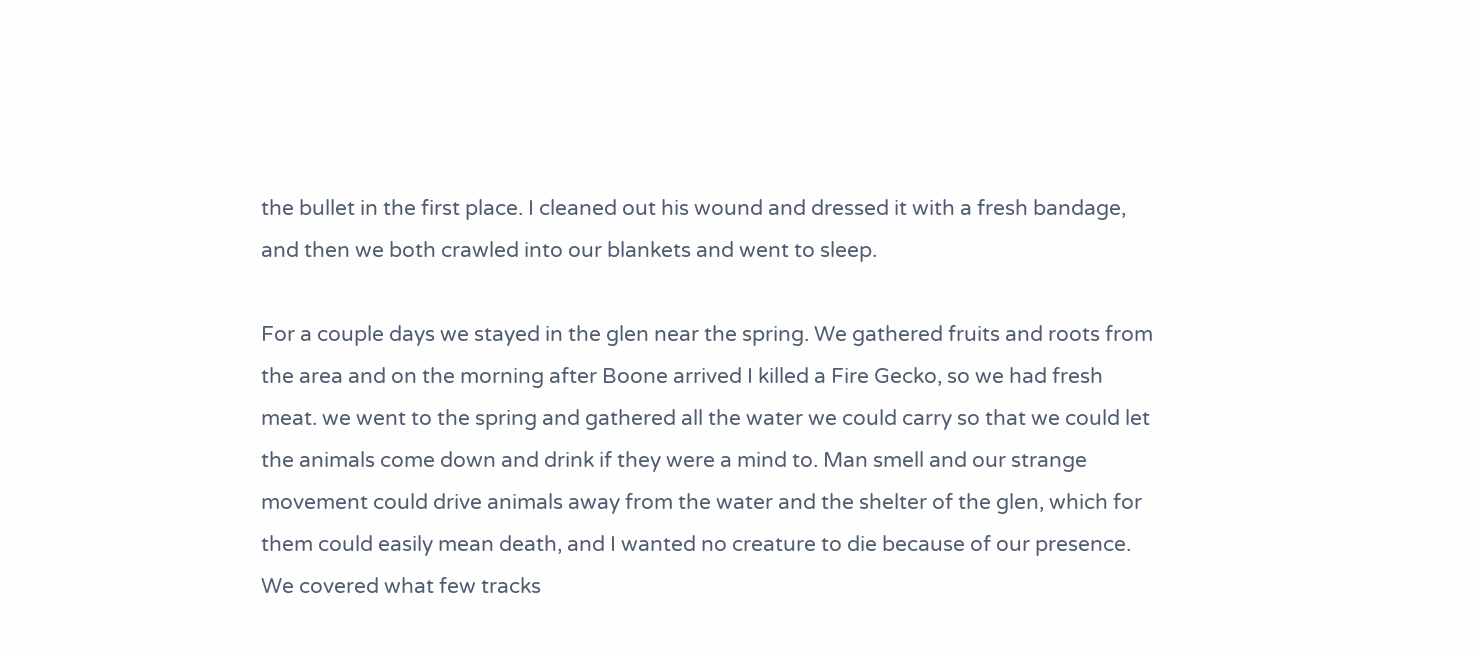the bullet in the first place. I cleaned out his wound and dressed it with a fresh bandage, and then we both crawled into our blankets and went to sleep.

For a couple days we stayed in the glen near the spring. We gathered fruits and roots from the area and on the morning after Boone arrived I killed a Fire Gecko, so we had fresh meat. we went to the spring and gathered all the water we could carry so that we could let the animals come down and drink if they were a mind to. Man smell and our strange movement could drive animals away from the water and the shelter of the glen, which for them could easily mean death, and I wanted no creature to die because of our presence. We covered what few tracks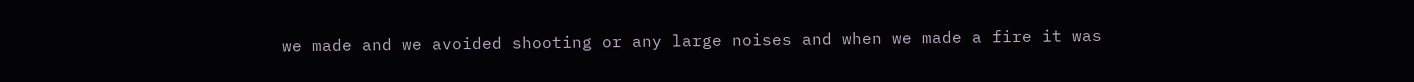we made and we avoided shooting or any large noises and when we made a fire it was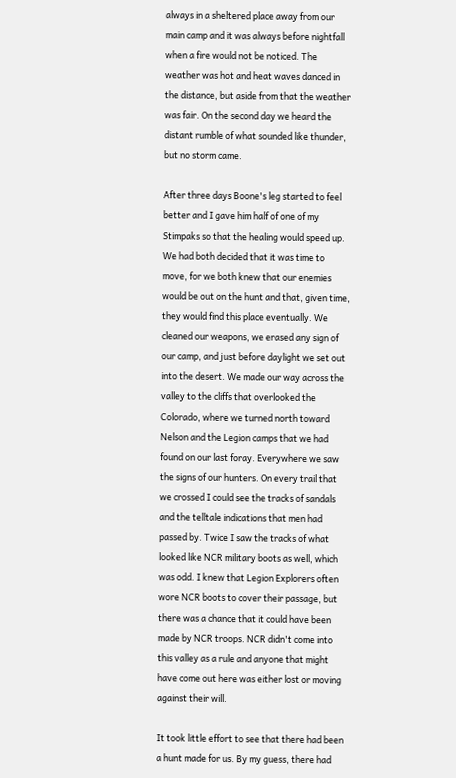always in a sheltered place away from our main camp and it was always before nightfall when a fire would not be noticed. The weather was hot and heat waves danced in the distance, but aside from that the weather was fair. On the second day we heard the distant rumble of what sounded like thunder, but no storm came.

After three days Boone's leg started to feel better and I gave him half of one of my Stimpaks so that the healing would speed up. We had both decided that it was time to move, for we both knew that our enemies would be out on the hunt and that, given time, they would find this place eventually. We cleaned our weapons, we erased any sign of our camp, and just before daylight we set out into the desert. We made our way across the valley to the cliffs that overlooked the Colorado, where we turned north toward Nelson and the Legion camps that we had found on our last foray. Everywhere we saw the signs of our hunters. On every trail that we crossed I could see the tracks of sandals and the telltale indications that men had passed by. Twice I saw the tracks of what looked like NCR military boots as well, which was odd. I knew that Legion Explorers often wore NCR boots to cover their passage, but there was a chance that it could have been made by NCR troops. NCR didn't come into this valley as a rule and anyone that might have come out here was either lost or moving against their will.

It took little effort to see that there had been a hunt made for us. By my guess, there had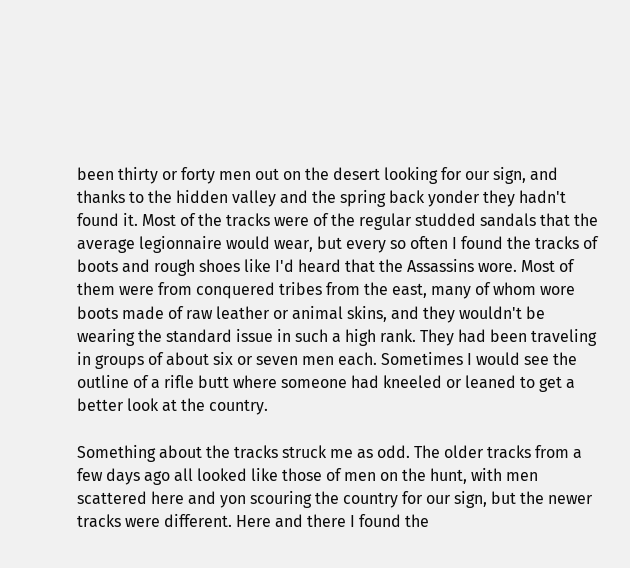been thirty or forty men out on the desert looking for our sign, and thanks to the hidden valley and the spring back yonder they hadn't found it. Most of the tracks were of the regular studded sandals that the average legionnaire would wear, but every so often I found the tracks of boots and rough shoes like I'd heard that the Assassins wore. Most of them were from conquered tribes from the east, many of whom wore boots made of raw leather or animal skins, and they wouldn't be wearing the standard issue in such a high rank. They had been traveling in groups of about six or seven men each. Sometimes I would see the outline of a rifle butt where someone had kneeled or leaned to get a better look at the country.

Something about the tracks struck me as odd. The older tracks from a few days ago all looked like those of men on the hunt, with men scattered here and yon scouring the country for our sign, but the newer tracks were different. Here and there I found the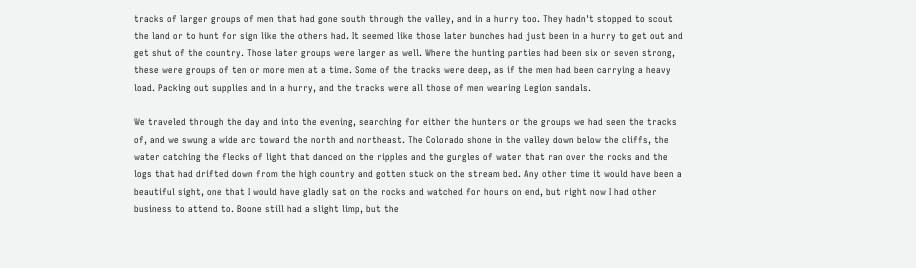tracks of larger groups of men that had gone south through the valley, and in a hurry too. They hadn't stopped to scout the land or to hunt for sign like the others had. It seemed like those later bunches had just been in a hurry to get out and get shut of the country. Those later groups were larger as well. Where the hunting parties had been six or seven strong, these were groups of ten or more men at a time. Some of the tracks were deep, as if the men had been carrying a heavy load. Packing out supplies and in a hurry, and the tracks were all those of men wearing Legion sandals.

We traveled through the day and into the evening, searching for either the hunters or the groups we had seen the tracks of, and we swung a wide arc toward the north and northeast. The Colorado shone in the valley down below the cliffs, the water catching the flecks of light that danced on the ripples and the gurgles of water that ran over the rocks and the logs that had drifted down from the high country and gotten stuck on the stream bed. Any other time it would have been a beautiful sight, one that I would have gladly sat on the rocks and watched for hours on end, but right now I had other business to attend to. Boone still had a slight limp, but the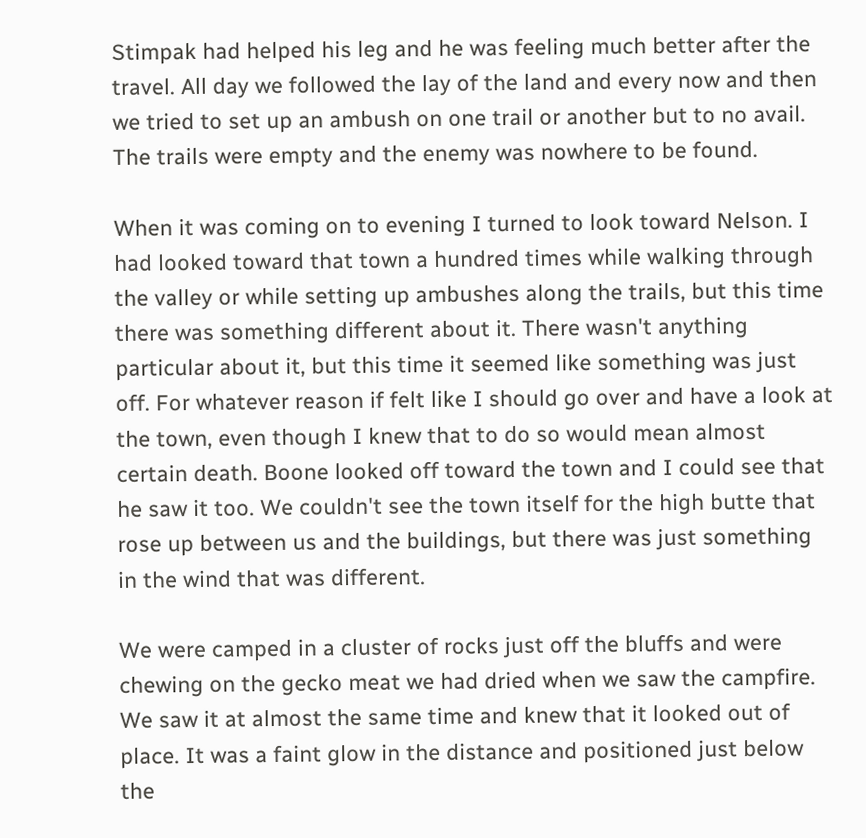Stimpak had helped his leg and he was feeling much better after the travel. All day we followed the lay of the land and every now and then we tried to set up an ambush on one trail or another but to no avail. The trails were empty and the enemy was nowhere to be found.

When it was coming on to evening I turned to look toward Nelson. I had looked toward that town a hundred times while walking through the valley or while setting up ambushes along the trails, but this time there was something different about it. There wasn't anything particular about it, but this time it seemed like something was just off. For whatever reason if felt like I should go over and have a look at the town, even though I knew that to do so would mean almost certain death. Boone looked off toward the town and I could see that he saw it too. We couldn't see the town itself for the high butte that rose up between us and the buildings, but there was just something in the wind that was different.

We were camped in a cluster of rocks just off the bluffs and were chewing on the gecko meat we had dried when we saw the campfire. We saw it at almost the same time and knew that it looked out of place. It was a faint glow in the distance and positioned just below the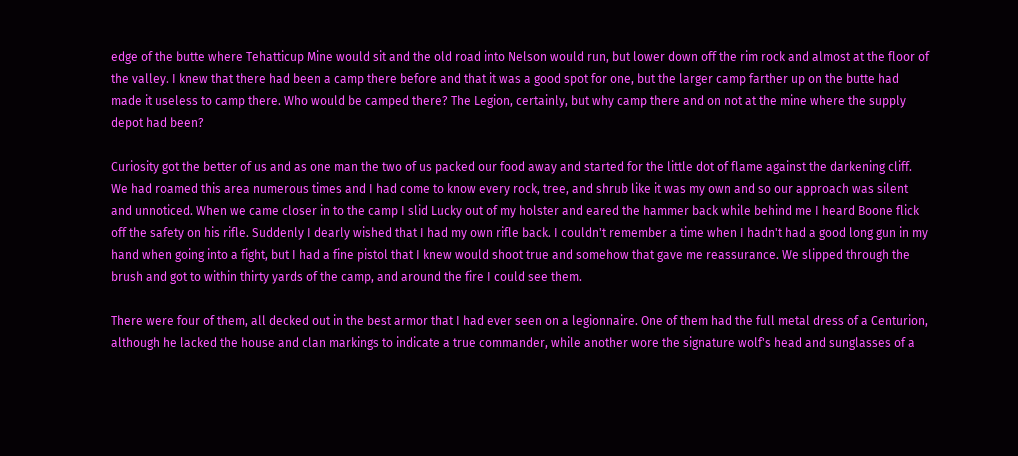edge of the butte where Tehatticup Mine would sit and the old road into Nelson would run, but lower down off the rim rock and almost at the floor of the valley. I knew that there had been a camp there before and that it was a good spot for one, but the larger camp farther up on the butte had made it useless to camp there. Who would be camped there? The Legion, certainly, but why camp there and on not at the mine where the supply depot had been?

Curiosity got the better of us and as one man the two of us packed our food away and started for the little dot of flame against the darkening cliff. We had roamed this area numerous times and I had come to know every rock, tree, and shrub like it was my own and so our approach was silent and unnoticed. When we came closer in to the camp I slid Lucky out of my holster and eared the hammer back while behind me I heard Boone flick off the safety on his rifle. Suddenly I dearly wished that I had my own rifle back. I couldn't remember a time when I hadn't had a good long gun in my hand when going into a fight, but I had a fine pistol that I knew would shoot true and somehow that gave me reassurance. We slipped through the brush and got to within thirty yards of the camp, and around the fire I could see them.

There were four of them, all decked out in the best armor that I had ever seen on a legionnaire. One of them had the full metal dress of a Centurion, although he lacked the house and clan markings to indicate a true commander, while another wore the signature wolf's head and sunglasses of a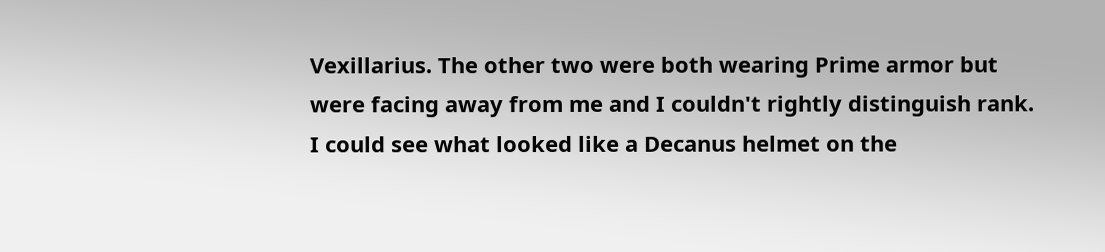Vexillarius. The other two were both wearing Prime armor but were facing away from me and I couldn't rightly distinguish rank. I could see what looked like a Decanus helmet on the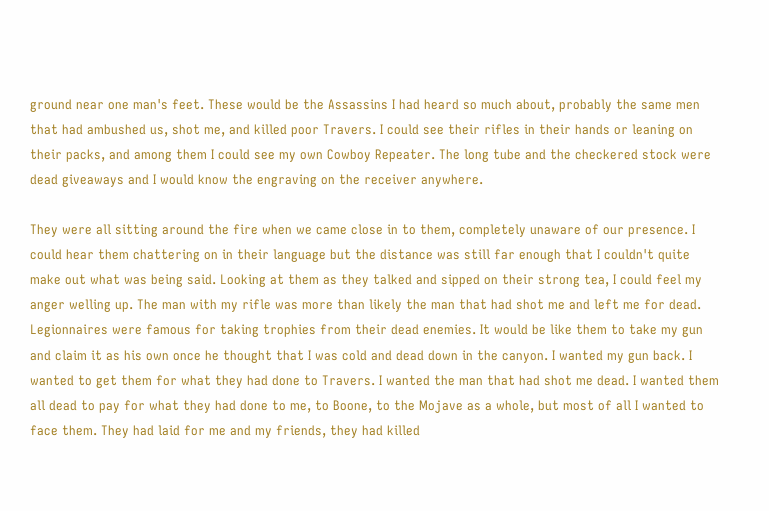ground near one man's feet. These would be the Assassins I had heard so much about, probably the same men that had ambushed us, shot me, and killed poor Travers. I could see their rifles in their hands or leaning on their packs, and among them I could see my own Cowboy Repeater. The long tube and the checkered stock were dead giveaways and I would know the engraving on the receiver anywhere.

They were all sitting around the fire when we came close in to them, completely unaware of our presence. I could hear them chattering on in their language but the distance was still far enough that I couldn't quite make out what was being said. Looking at them as they talked and sipped on their strong tea, I could feel my anger welling up. The man with my rifle was more than likely the man that had shot me and left me for dead. Legionnaires were famous for taking trophies from their dead enemies. It would be like them to take my gun and claim it as his own once he thought that I was cold and dead down in the canyon. I wanted my gun back. I wanted to get them for what they had done to Travers. I wanted the man that had shot me dead. I wanted them all dead to pay for what they had done to me, to Boone, to the Mojave as a whole, but most of all I wanted to face them. They had laid for me and my friends, they had killed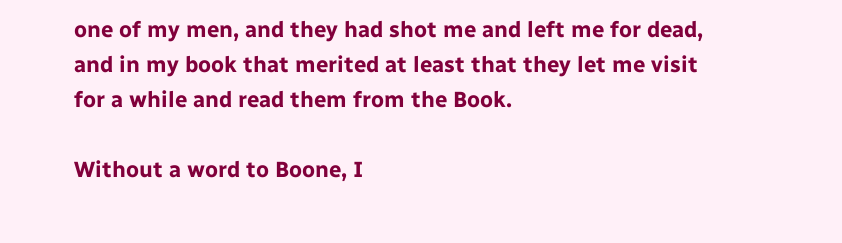one of my men, and they had shot me and left me for dead, and in my book that merited at least that they let me visit for a while and read them from the Book.

Without a word to Boone, I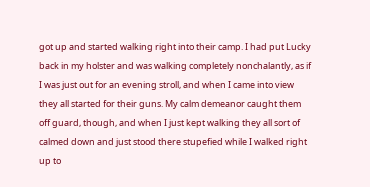got up and started walking right into their camp. I had put Lucky back in my holster and was walking completely nonchalantly, as if I was just out for an evening stroll, and when I came into view they all started for their guns. My calm demeanor caught them off guard, though, and when I just kept walking they all sort of calmed down and just stood there stupefied while I walked right up to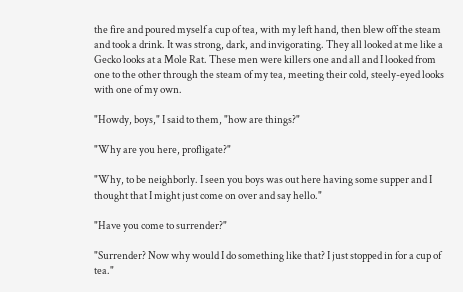the fire and poured myself a cup of tea, with my left hand, then blew off the steam and took a drink. It was strong, dark, and invigorating. They all looked at me like a Gecko looks at a Mole Rat. These men were killers one and all and I looked from one to the other through the steam of my tea, meeting their cold, steely-eyed looks with one of my own.

"Howdy, boys," I said to them, "how are things?"

"Why are you here, profligate?"

"Why, to be neighborly. I seen you boys was out here having some supper and I thought that I might just come on over and say hello."

"Have you come to surrender?"

"Surrender? Now why would I do something like that? I just stopped in for a cup of tea."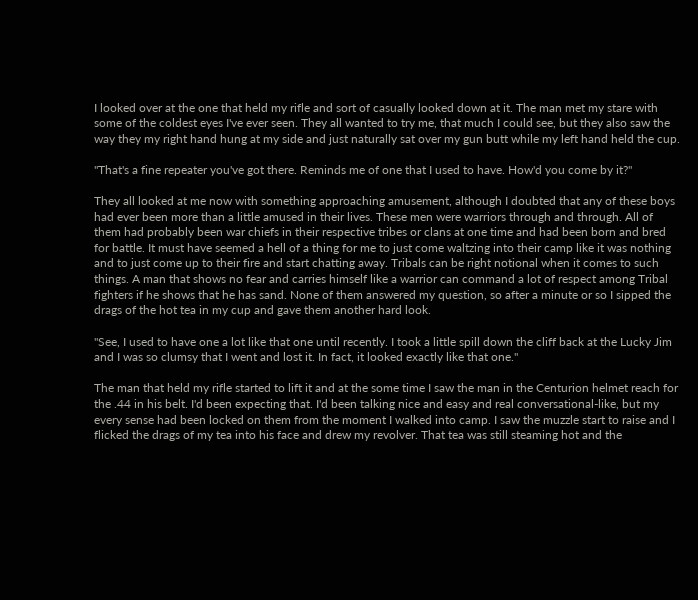I looked over at the one that held my rifle and sort of casually looked down at it. The man met my stare with some of the coldest eyes I've ever seen. They all wanted to try me, that much I could see, but they also saw the way they my right hand hung at my side and just naturally sat over my gun butt while my left hand held the cup.

"That's a fine repeater you've got there. Reminds me of one that I used to have. How'd you come by it?"

They all looked at me now with something approaching amusement, although I doubted that any of these boys had ever been more than a little amused in their lives. These men were warriors through and through. All of them had probably been war chiefs in their respective tribes or clans at one time and had been born and bred for battle. It must have seemed a hell of a thing for me to just come waltzing into their camp like it was nothing and to just come up to their fire and start chatting away. Tribals can be right notional when it comes to such things. A man that shows no fear and carries himself like a warrior can command a lot of respect among Tribal fighters if he shows that he has sand. None of them answered my question, so after a minute or so I sipped the drags of the hot tea in my cup and gave them another hard look.

"See, I used to have one a lot like that one until recently. I took a little spill down the cliff back at the Lucky Jim and I was so clumsy that I went and lost it. In fact, it looked exactly like that one."

The man that held my rifle started to lift it and at the some time I saw the man in the Centurion helmet reach for the .44 in his belt. I'd been expecting that. I'd been talking nice and easy and real conversational-like, but my every sense had been locked on them from the moment I walked into camp. I saw the muzzle start to raise and I flicked the drags of my tea into his face and drew my revolver. That tea was still steaming hot and the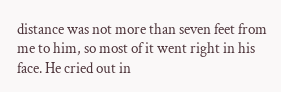distance was not more than seven feet from me to him, so most of it went right in his face. He cried out in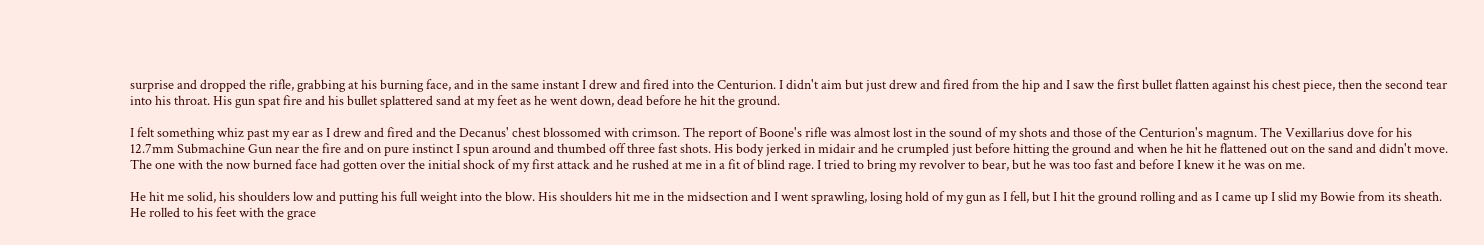surprise and dropped the rifle, grabbing at his burning face, and in the same instant I drew and fired into the Centurion. I didn't aim but just drew and fired from the hip and I saw the first bullet flatten against his chest piece, then the second tear into his throat. His gun spat fire and his bullet splattered sand at my feet as he went down, dead before he hit the ground.

I felt something whiz past my ear as I drew and fired and the Decanus' chest blossomed with crimson. The report of Boone's rifle was almost lost in the sound of my shots and those of the Centurion's magnum. The Vexillarius dove for his 12.7mm Submachine Gun near the fire and on pure instinct I spun around and thumbed off three fast shots. His body jerked in midair and he crumpled just before hitting the ground and when he hit he flattened out on the sand and didn't move. The one with the now burned face had gotten over the initial shock of my first attack and he rushed at me in a fit of blind rage. I tried to bring my revolver to bear, but he was too fast and before I knew it he was on me.

He hit me solid, his shoulders low and putting his full weight into the blow. His shoulders hit me in the midsection and I went sprawling, losing hold of my gun as I fell, but I hit the ground rolling and as I came up I slid my Bowie from its sheath. He rolled to his feet with the grace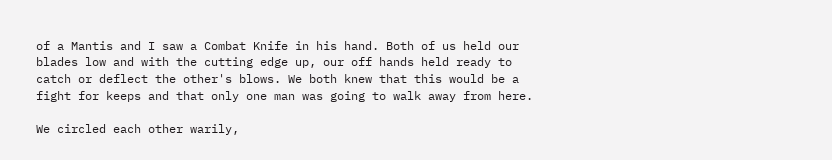of a Mantis and I saw a Combat Knife in his hand. Both of us held our blades low and with the cutting edge up, our off hands held ready to catch or deflect the other's blows. We both knew that this would be a fight for keeps and that only one man was going to walk away from here.

We circled each other warily,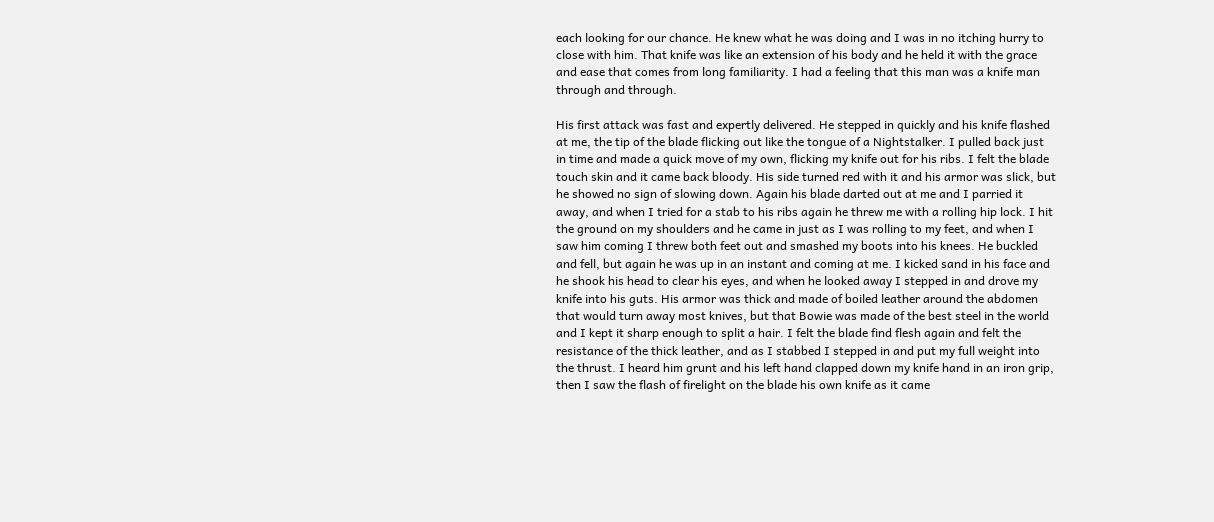each looking for our chance. He knew what he was doing and I was in no itching hurry to close with him. That knife was like an extension of his body and he held it with the grace and ease that comes from long familiarity. I had a feeling that this man was a knife man through and through.

His first attack was fast and expertly delivered. He stepped in quickly and his knife flashed at me, the tip of the blade flicking out like the tongue of a Nightstalker. I pulled back just in time and made a quick move of my own, flicking my knife out for his ribs. I felt the blade touch skin and it came back bloody. His side turned red with it and his armor was slick, but he showed no sign of slowing down. Again his blade darted out at me and I parried it away, and when I tried for a stab to his ribs again he threw me with a rolling hip lock. I hit the ground on my shoulders and he came in just as I was rolling to my feet, and when I saw him coming I threw both feet out and smashed my boots into his knees. He buckled and fell, but again he was up in an instant and coming at me. I kicked sand in his face and he shook his head to clear his eyes, and when he looked away I stepped in and drove my knife into his guts. His armor was thick and made of boiled leather around the abdomen that would turn away most knives, but that Bowie was made of the best steel in the world and I kept it sharp enough to split a hair. I felt the blade find flesh again and felt the resistance of the thick leather, and as I stabbed I stepped in and put my full weight into the thrust. I heard him grunt and his left hand clapped down my knife hand in an iron grip, then I saw the flash of firelight on the blade his own knife as it came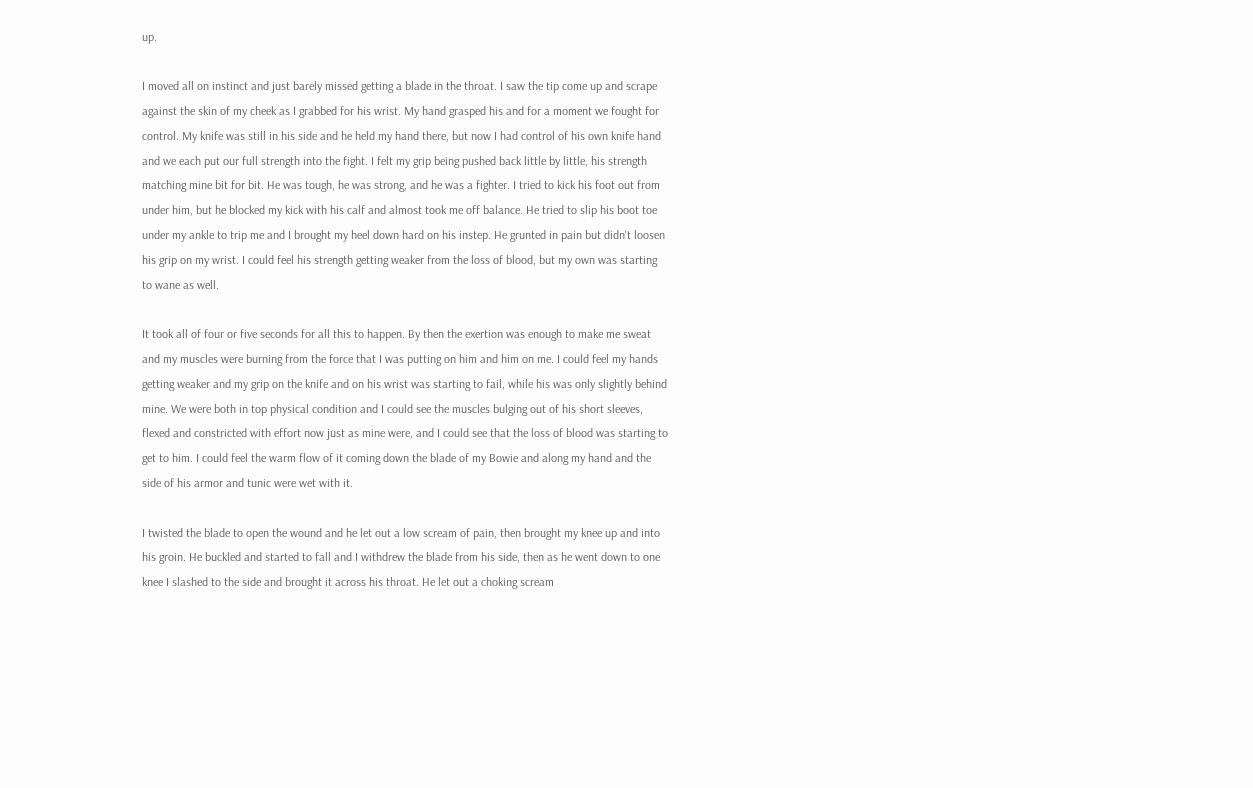up.

I moved all on instinct and just barely missed getting a blade in the throat. I saw the tip come up and scrape against the skin of my cheek as I grabbed for his wrist. My hand grasped his and for a moment we fought for control. My knife was still in his side and he held my hand there, but now I had control of his own knife hand and we each put our full strength into the fight. I felt my grip being pushed back little by little, his strength matching mine bit for bit. He was tough, he was strong, and he was a fighter. I tried to kick his foot out from under him, but he blocked my kick with his calf and almost took me off balance. He tried to slip his boot toe under my ankle to trip me and I brought my heel down hard on his instep. He grunted in pain but didn't loosen his grip on my wrist. I could feel his strength getting weaker from the loss of blood, but my own was starting to wane as well.

It took all of four or five seconds for all this to happen. By then the exertion was enough to make me sweat and my muscles were burning from the force that I was putting on him and him on me. I could feel my hands getting weaker and my grip on the knife and on his wrist was starting to fail, while his was only slightly behind mine. We were both in top physical condition and I could see the muscles bulging out of his short sleeves, flexed and constricted with effort now just as mine were, and I could see that the loss of blood was starting to get to him. I could feel the warm flow of it coming down the blade of my Bowie and along my hand and the side of his armor and tunic were wet with it.

I twisted the blade to open the wound and he let out a low scream of pain, then brought my knee up and into his groin. He buckled and started to fall and I withdrew the blade from his side, then as he went down to one knee I slashed to the side and brought it across his throat. He let out a choking scream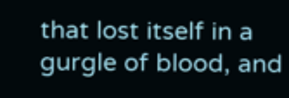that lost itself in a gurgle of blood, and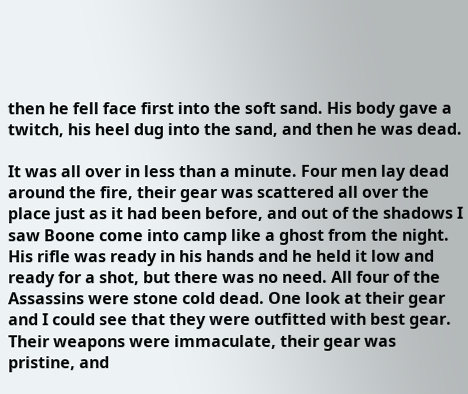then he fell face first into the soft sand. His body gave a twitch, his heel dug into the sand, and then he was dead.

It was all over in less than a minute. Four men lay dead around the fire, their gear was scattered all over the place just as it had been before, and out of the shadows I saw Boone come into camp like a ghost from the night. His rifle was ready in his hands and he held it low and ready for a shot, but there was no need. All four of the Assassins were stone cold dead. One look at their gear and I could see that they were outfitted with best gear. Their weapons were immaculate, their gear was pristine, and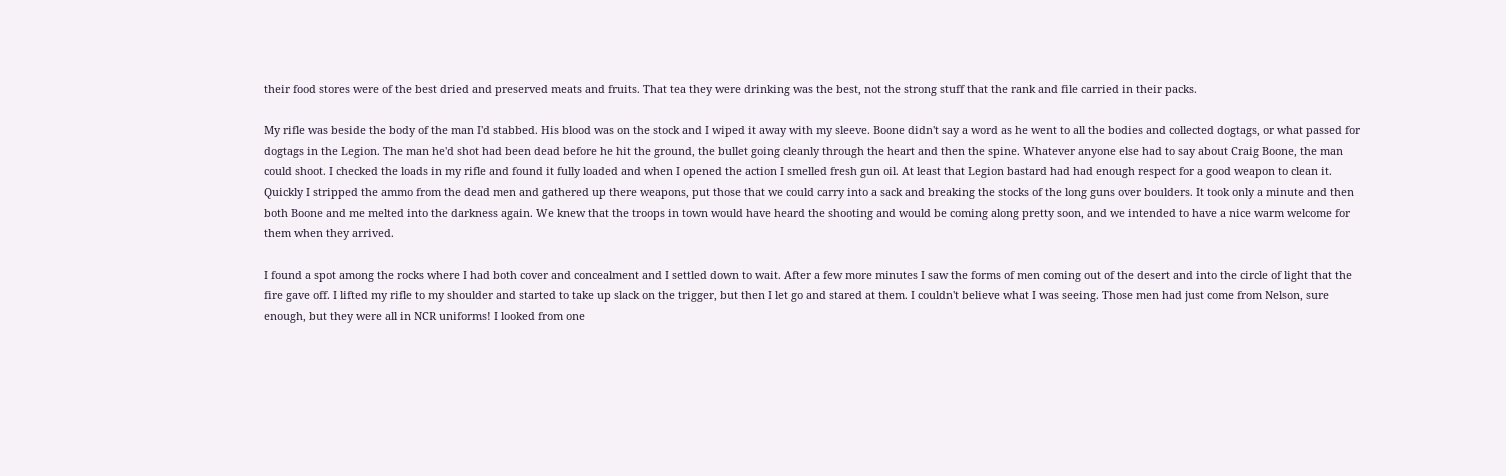their food stores were of the best dried and preserved meats and fruits. That tea they were drinking was the best, not the strong stuff that the rank and file carried in their packs.

My rifle was beside the body of the man I'd stabbed. His blood was on the stock and I wiped it away with my sleeve. Boone didn't say a word as he went to all the bodies and collected dogtags, or what passed for dogtags in the Legion. The man he'd shot had been dead before he hit the ground, the bullet going cleanly through the heart and then the spine. Whatever anyone else had to say about Craig Boone, the man could shoot. I checked the loads in my rifle and found it fully loaded and when I opened the action I smelled fresh gun oil. At least that Legion bastard had had enough respect for a good weapon to clean it. Quickly I stripped the ammo from the dead men and gathered up there weapons, put those that we could carry into a sack and breaking the stocks of the long guns over boulders. It took only a minute and then both Boone and me melted into the darkness again. We knew that the troops in town would have heard the shooting and would be coming along pretty soon, and we intended to have a nice warm welcome for them when they arrived.

I found a spot among the rocks where I had both cover and concealment and I settled down to wait. After a few more minutes I saw the forms of men coming out of the desert and into the circle of light that the fire gave off. I lifted my rifle to my shoulder and started to take up slack on the trigger, but then I let go and stared at them. I couldn't believe what I was seeing. Those men had just come from Nelson, sure enough, but they were all in NCR uniforms! I looked from one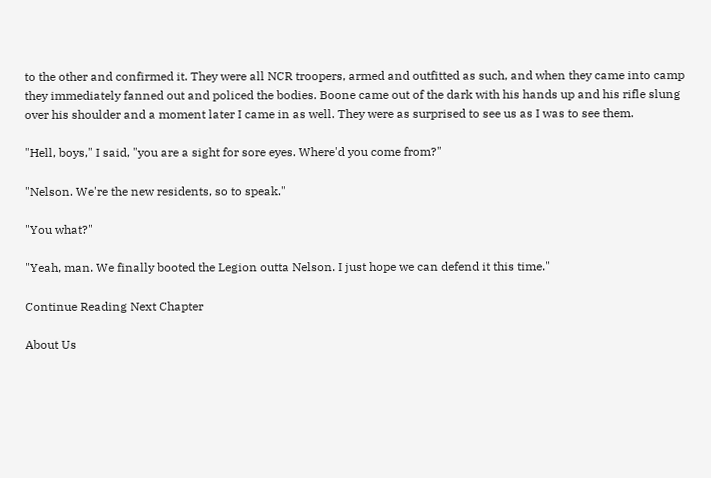to the other and confirmed it. They were all NCR troopers, armed and outfitted as such, and when they came into camp they immediately fanned out and policed the bodies. Boone came out of the dark with his hands up and his rifle slung over his shoulder and a moment later I came in as well. They were as surprised to see us as I was to see them.

"Hell, boys," I said, "you are a sight for sore eyes. Where'd you come from?"

"Nelson. We're the new residents, so to speak."

"You what?"

"Yeah, man. We finally booted the Legion outta Nelson. I just hope we can defend it this time."

Continue Reading Next Chapter

About Us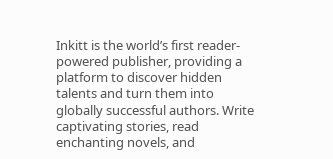Inkitt is the world’s first reader-powered publisher, providing a platform to discover hidden talents and turn them into globally successful authors. Write captivating stories, read enchanting novels, and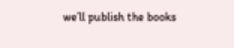we’ll publish the books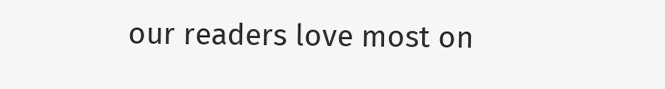our readers love most on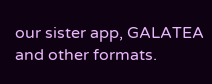our sister app, GALATEA and other formats.